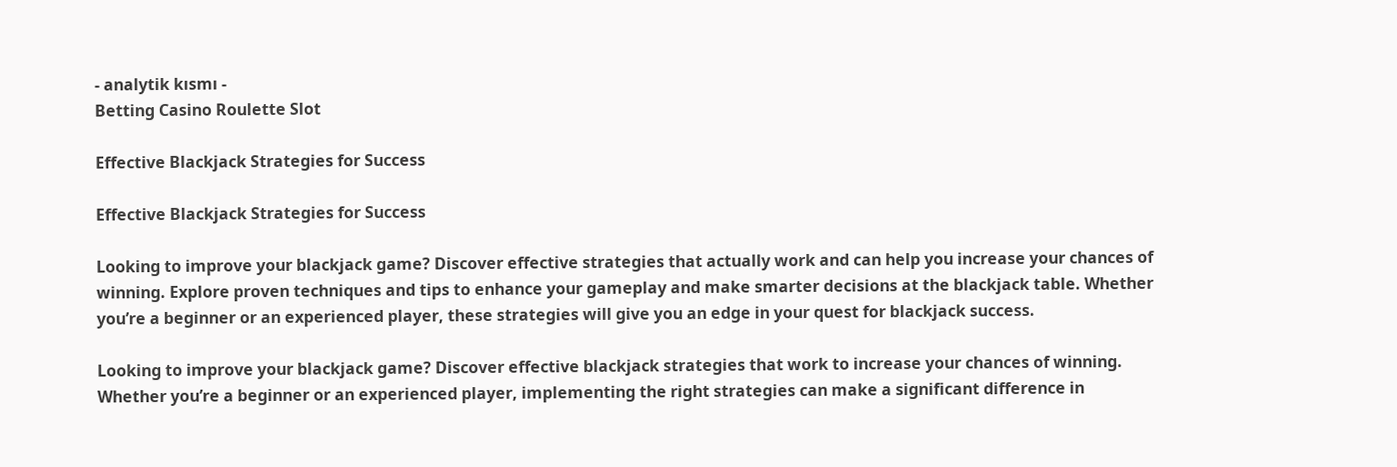- analytik kısmı -
Betting Casino Roulette Slot

Effective Blackjack Strategies for Success

Effective Blackjack Strategies for Success

Looking to improve your blackjack game? Discover effective strategies that actually work and can help you increase your chances of winning. Explore proven techniques and tips to enhance your gameplay and make smarter decisions at the blackjack table. Whether you’re a beginner or an experienced player, these strategies will give you an edge in your quest for blackjack success.

Looking to improve your blackjack game? Discover effective blackjack strategies that work to increase your chances of winning. Whether you’re a beginner or an experienced player, implementing the right strategies can make a significant difference in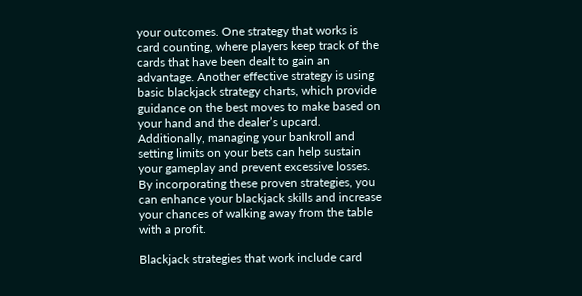your outcomes. One strategy that works is card counting, where players keep track of the cards that have been dealt to gain an advantage. Another effective strategy is using basic blackjack strategy charts, which provide guidance on the best moves to make based on your hand and the dealer’s upcard. Additionally, managing your bankroll and setting limits on your bets can help sustain your gameplay and prevent excessive losses. By incorporating these proven strategies, you can enhance your blackjack skills and increase your chances of walking away from the table with a profit.

Blackjack strategies that work include card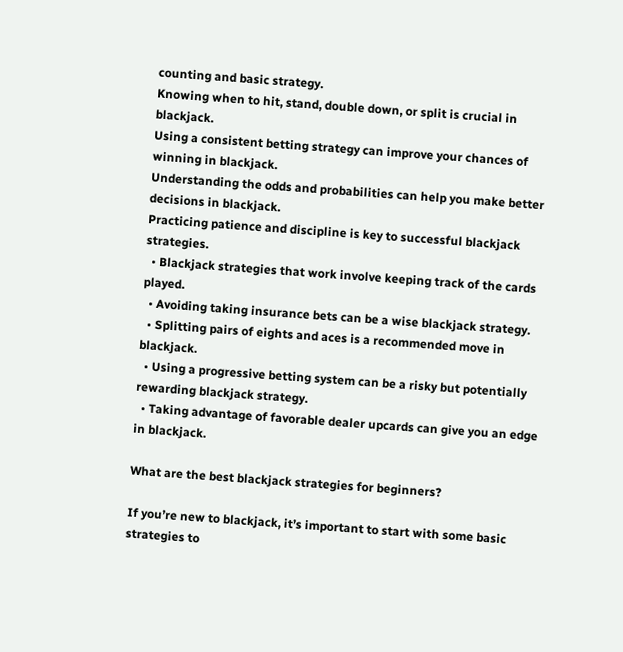counting and basic strategy.
Knowing when to hit, stand, double down, or split is crucial in blackjack.
Using a consistent betting strategy can improve your chances of winning in blackjack.
Understanding the odds and probabilities can help you make better decisions in blackjack.
Practicing patience and discipline is key to successful blackjack strategies.
  • Blackjack strategies that work involve keeping track of the cards played.
  • Avoiding taking insurance bets can be a wise blackjack strategy.
  • Splitting pairs of eights and aces is a recommended move in blackjack.
  • Using a progressive betting system can be a risky but potentially rewarding blackjack strategy.
  • Taking advantage of favorable dealer upcards can give you an edge in blackjack.

What are the best blackjack strategies for beginners?

If you’re new to blackjack, it’s important to start with some basic strategies to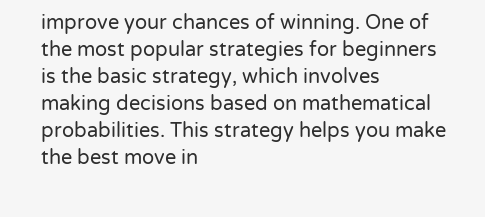improve your chances of winning. One of the most popular strategies for beginners is the basic strategy, which involves making decisions based on mathematical probabilities. This strategy helps you make the best move in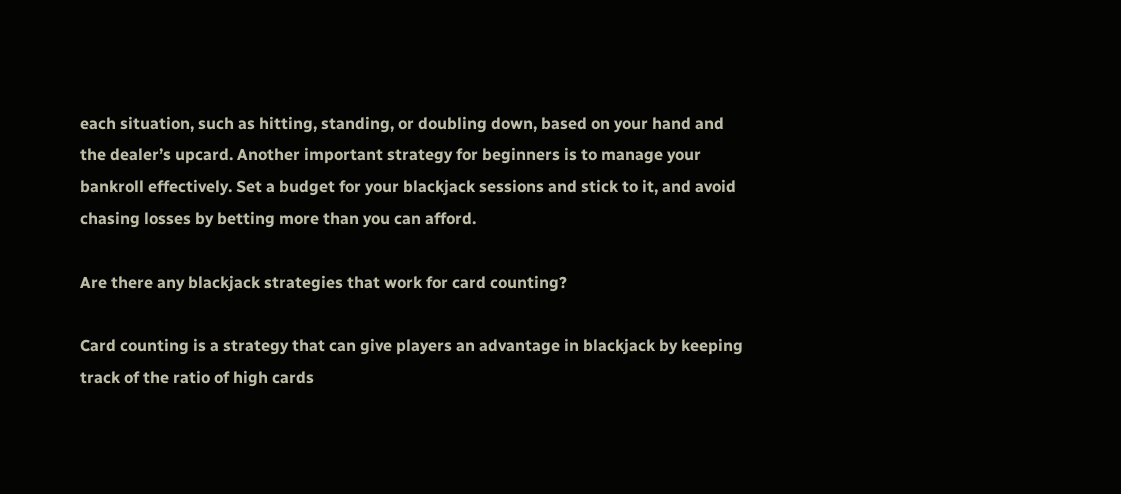each situation, such as hitting, standing, or doubling down, based on your hand and the dealer’s upcard. Another important strategy for beginners is to manage your bankroll effectively. Set a budget for your blackjack sessions and stick to it, and avoid chasing losses by betting more than you can afford.

Are there any blackjack strategies that work for card counting?

Card counting is a strategy that can give players an advantage in blackjack by keeping track of the ratio of high cards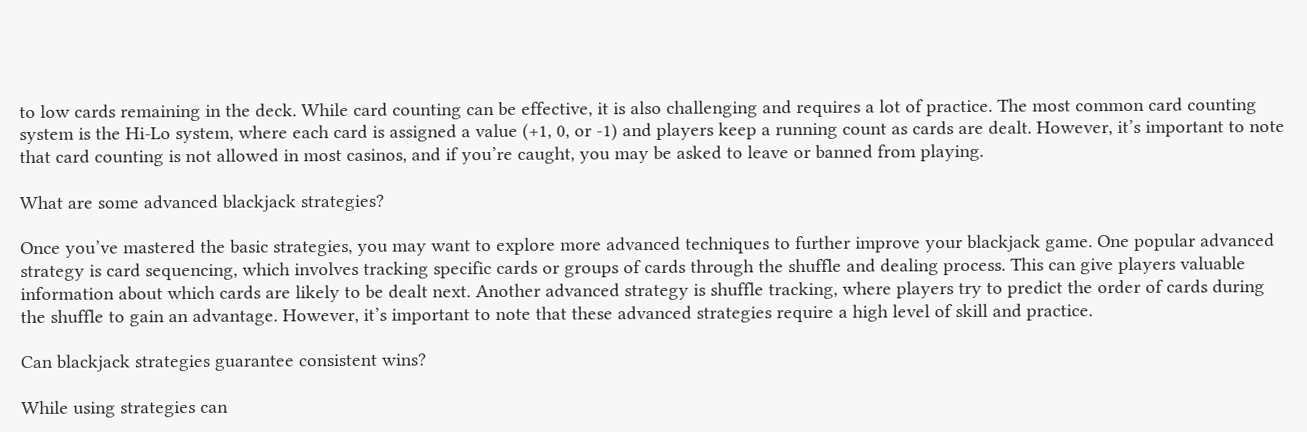to low cards remaining in the deck. While card counting can be effective, it is also challenging and requires a lot of practice. The most common card counting system is the Hi-Lo system, where each card is assigned a value (+1, 0, or -1) and players keep a running count as cards are dealt. However, it’s important to note that card counting is not allowed in most casinos, and if you’re caught, you may be asked to leave or banned from playing.

What are some advanced blackjack strategies?

Once you’ve mastered the basic strategies, you may want to explore more advanced techniques to further improve your blackjack game. One popular advanced strategy is card sequencing, which involves tracking specific cards or groups of cards through the shuffle and dealing process. This can give players valuable information about which cards are likely to be dealt next. Another advanced strategy is shuffle tracking, where players try to predict the order of cards during the shuffle to gain an advantage. However, it’s important to note that these advanced strategies require a high level of skill and practice.

Can blackjack strategies guarantee consistent wins?

While using strategies can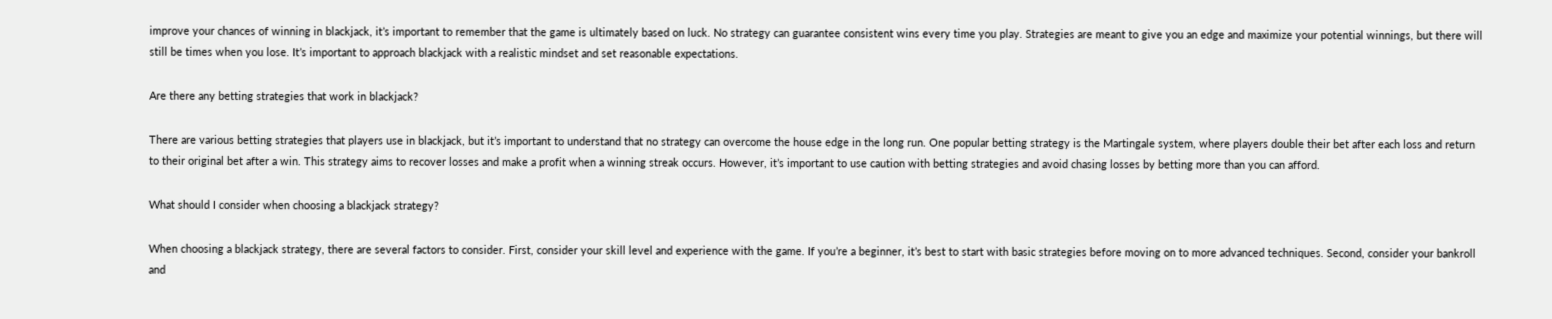improve your chances of winning in blackjack, it’s important to remember that the game is ultimately based on luck. No strategy can guarantee consistent wins every time you play. Strategies are meant to give you an edge and maximize your potential winnings, but there will still be times when you lose. It’s important to approach blackjack with a realistic mindset and set reasonable expectations.

Are there any betting strategies that work in blackjack?

There are various betting strategies that players use in blackjack, but it’s important to understand that no strategy can overcome the house edge in the long run. One popular betting strategy is the Martingale system, where players double their bet after each loss and return to their original bet after a win. This strategy aims to recover losses and make a profit when a winning streak occurs. However, it’s important to use caution with betting strategies and avoid chasing losses by betting more than you can afford.

What should I consider when choosing a blackjack strategy?

When choosing a blackjack strategy, there are several factors to consider. First, consider your skill level and experience with the game. If you’re a beginner, it’s best to start with basic strategies before moving on to more advanced techniques. Second, consider your bankroll and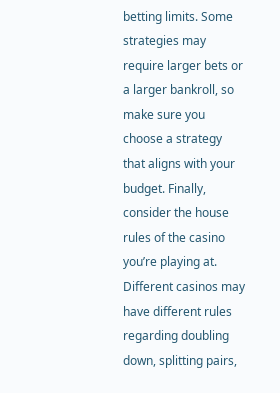betting limits. Some strategies may require larger bets or a larger bankroll, so make sure you choose a strategy that aligns with your budget. Finally, consider the house rules of the casino you’re playing at. Different casinos may have different rules regarding doubling down, splitting pairs,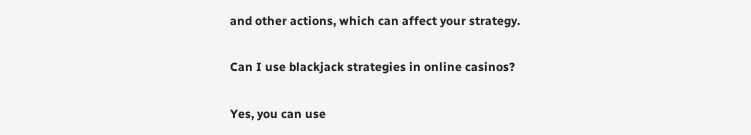and other actions, which can affect your strategy.

Can I use blackjack strategies in online casinos?

Yes, you can use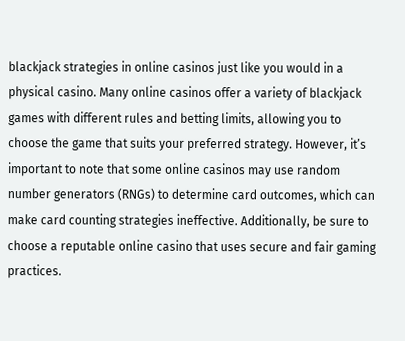blackjack strategies in online casinos just like you would in a physical casino. Many online casinos offer a variety of blackjack games with different rules and betting limits, allowing you to choose the game that suits your preferred strategy. However, it’s important to note that some online casinos may use random number generators (RNGs) to determine card outcomes, which can make card counting strategies ineffective. Additionally, be sure to choose a reputable online casino that uses secure and fair gaming practices.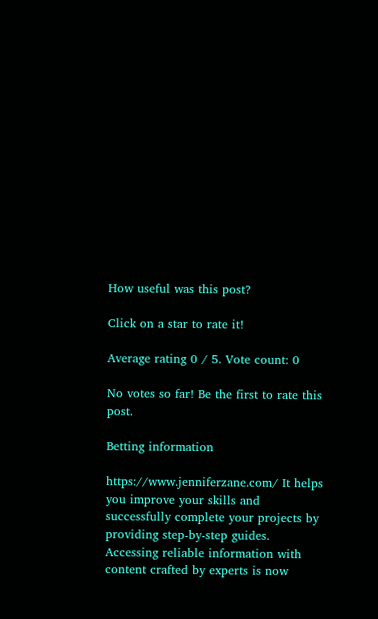How useful was this post?

Click on a star to rate it!

Average rating 0 / 5. Vote count: 0

No votes so far! Be the first to rate this post.

Betting information

https://www.jenniferzane.com/ It helps you improve your skills and successfully complete your projects by providing step-by-step guides. Accessing reliable information with content crafted by experts is now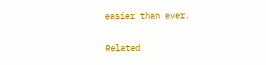easier than ever.

Related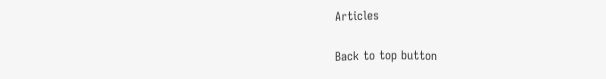Articles

Back to top button